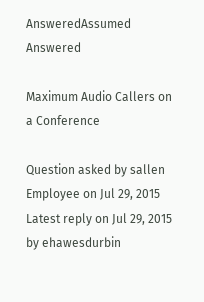AnsweredAssumed Answered

Maximum Audio Callers on a Conference

Question asked by sallen Employee on Jul 29, 2015
Latest reply on Jul 29, 2015 by ehawesdurbin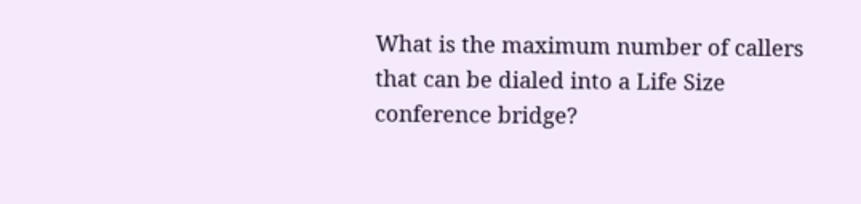What is the maximum number of callers that can be dialed into a Life Size conference bridge?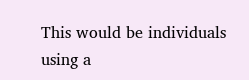This would be individuals using a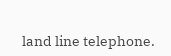land line telephone.